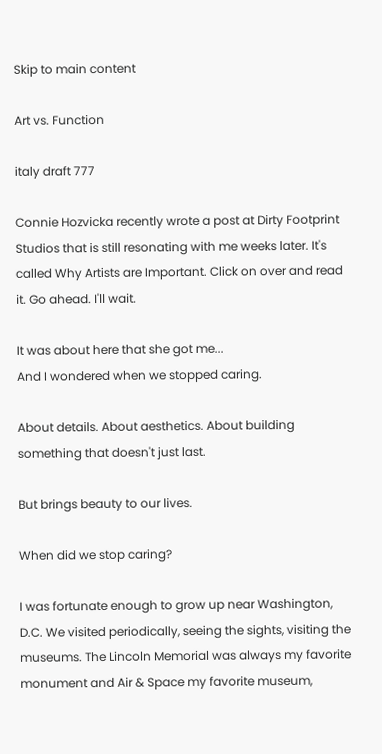Skip to main content

Art vs. Function

italy draft 777

Connie Hozvicka recently wrote a post at Dirty Footprint Studios that is still resonating with me weeks later. It's called Why Artists are Important. Click on over and read it. Go ahead. I'll wait.

It was about here that she got me...
And I wondered when we stopped caring.

About details. About aesthetics. About building something that doesn't just last.

But brings beauty to our lives.

When did we stop caring?

I was fortunate enough to grow up near Washington, D.C. We visited periodically, seeing the sights, visiting the museums. The Lincoln Memorial was always my favorite monument and Air & Space my favorite museum,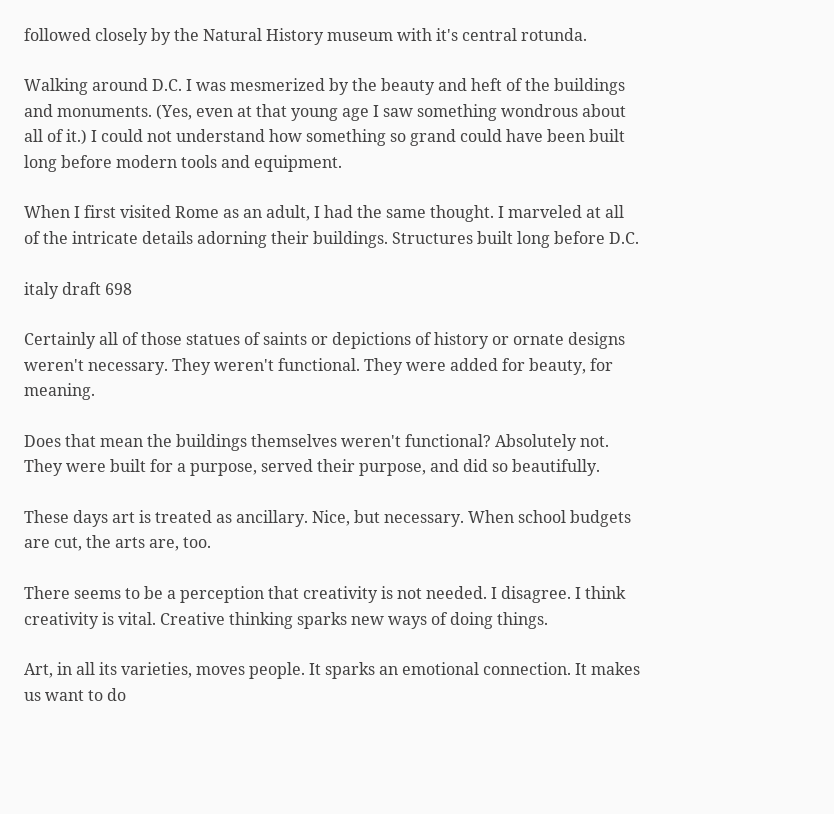followed closely by the Natural History museum with it's central rotunda.

Walking around D.C. I was mesmerized by the beauty and heft of the buildings and monuments. (Yes, even at that young age I saw something wondrous about all of it.) I could not understand how something so grand could have been built long before modern tools and equipment.

When I first visited Rome as an adult, I had the same thought. I marveled at all of the intricate details adorning their buildings. Structures built long before D.C.

italy draft 698

Certainly all of those statues of saints or depictions of history or ornate designs weren't necessary. They weren't functional. They were added for beauty, for meaning.

Does that mean the buildings themselves weren't functional? Absolutely not. They were built for a purpose, served their purpose, and did so beautifully.

These days art is treated as ancillary. Nice, but necessary. When school budgets are cut, the arts are, too.

There seems to be a perception that creativity is not needed. I disagree. I think creativity is vital. Creative thinking sparks new ways of doing things.

Art, in all its varieties, moves people. It sparks an emotional connection. It makes us want to do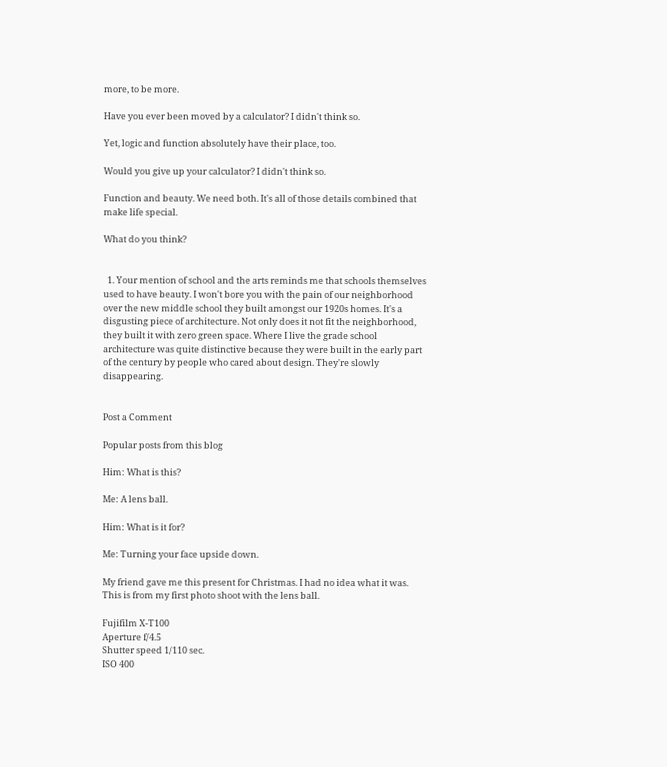more, to be more.

Have you ever been moved by a calculator? I didn't think so.

Yet, logic and function absolutely have their place, too.

Would you give up your calculator? I didn't think so.

Function and beauty. We need both. It's all of those details combined that make life special.

What do you think?


  1. Your mention of school and the arts reminds me that schools themselves used to have beauty. I won't bore you with the pain of our neighborhood over the new middle school they built amongst our 1920s homes. It's a disgusting piece of architecture. Not only does it not fit the neighborhood, they built it with zero green space. Where I live the grade school architecture was quite distinctive because they were built in the early part of the century by people who cared about design. They're slowly disappearing.


Post a Comment

Popular posts from this blog

Him: What is this?

Me: A lens ball.

Him: What is it for?

Me: Turning your face upside down.

My friend gave me this present for Christmas. I had no idea what it was. This is from my first photo shoot with the lens ball.

Fujifilm X-T100
Aperture f/4.5
Shutter speed 1/110 sec.
ISO 400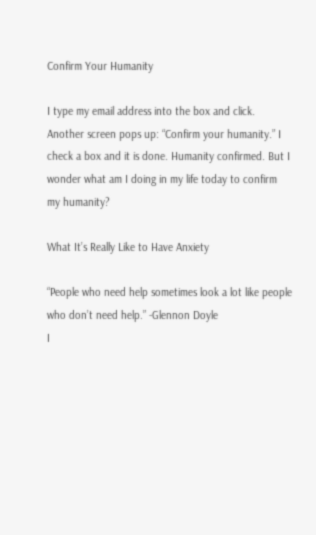Confirm Your Humanity

I type my email address into the box and click. Another screen pops up: “Confirm your humanity.” I check a box and it is done. Humanity confirmed. But I wonder what am I doing in my life today to confirm my humanity?

What It’s Really Like to Have Anxiety

“People who need help sometimes look a lot like people who don’t need help.” -Glennon Doyle
I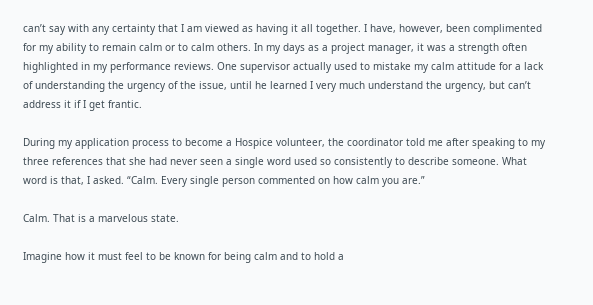can’t say with any certainty that I am viewed as having it all together. I have, however, been complimented for my ability to remain calm or to calm others. In my days as a project manager, it was a strength often highlighted in my performance reviews. One supervisor actually used to mistake my calm attitude for a lack of understanding the urgency of the issue, until he learned I very much understand the urgency, but can’t address it if I get frantic.

During my application process to become a Hospice volunteer, the coordinator told me after speaking to my three references that she had never seen a single word used so consistently to describe someone. What word is that, I asked. “Calm. Every single person commented on how calm you are.”

Calm. That is a marvelous state.

Imagine how it must feel to be known for being calm and to hold a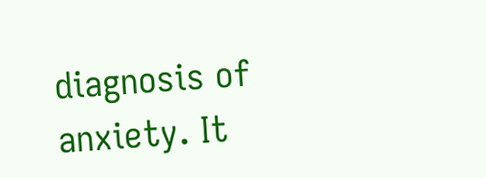diagnosis of anxiety. It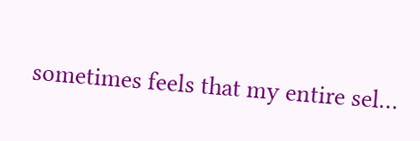sometimes feels that my entire sel…